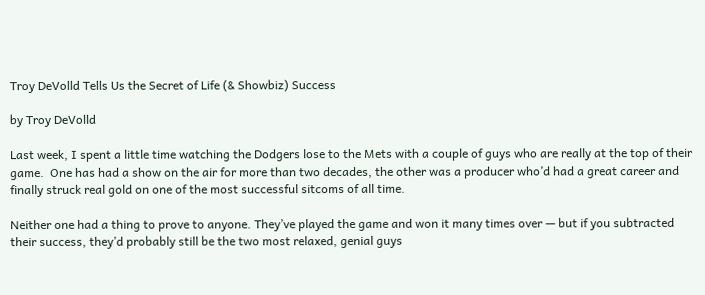Troy DeVolld Tells Us the Secret of Life (& Showbiz) Success

by Troy DeVolld

Last week, I spent a little time watching the Dodgers lose to the Mets with a couple of guys who are really at the top of their game.  One has had a show on the air for more than two decades, the other was a producer who’d had a great career and finally struck real gold on one of the most successful sitcoms of all time.

Neither one had a thing to prove to anyone. They’ve played the game and won it many times over — but if you subtracted their success, they’d probably still be the two most relaxed, genial guys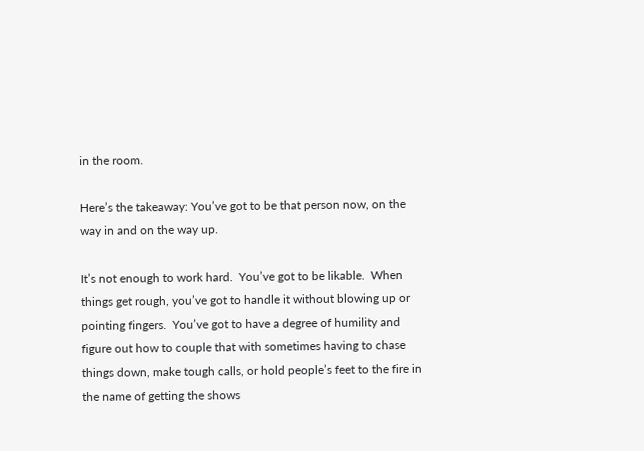in the room.

Here’s the takeaway: You’ve got to be that person now, on the way in and on the way up.

It’s not enough to work hard.  You’ve got to be likable.  When things get rough, you’ve got to handle it without blowing up or pointing fingers.  You’ve got to have a degree of humility and figure out how to couple that with sometimes having to chase things down, make tough calls, or hold people’s feet to the fire in the name of getting the shows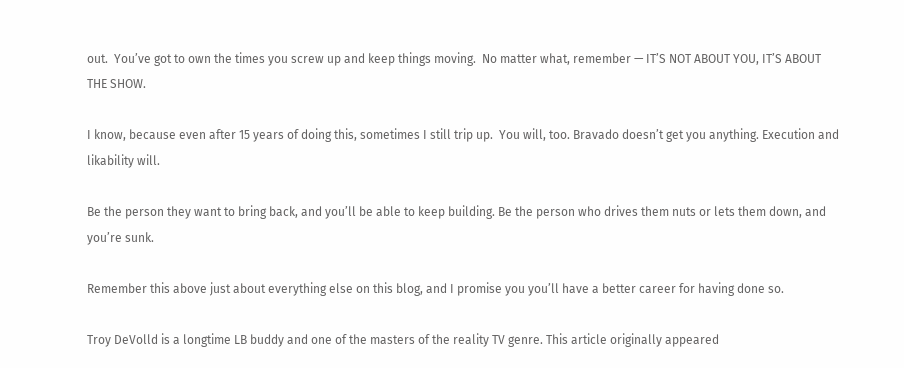out.  You’ve got to own the times you screw up and keep things moving.  No matter what, remember — IT’S NOT ABOUT YOU, IT’S ABOUT THE SHOW.

I know, because even after 15 years of doing this, sometimes I still trip up.  You will, too. Bravado doesn’t get you anything. Execution and likability will.

Be the person they want to bring back, and you’ll be able to keep building. Be the person who drives them nuts or lets them down, and you’re sunk.

Remember this above just about everything else on this blog, and I promise you you’ll have a better career for having done so.

Troy DeVolld is a longtime LB buddy and one of the masters of the reality TV genre. This article originally appeared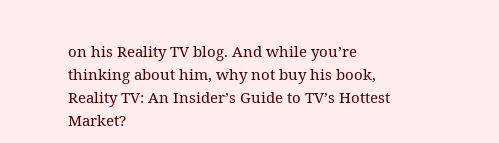on his Reality TV blog. And while you’re thinking about him, why not buy his book, Reality TV: An Insider’s Guide to TV’s Hottest Market?